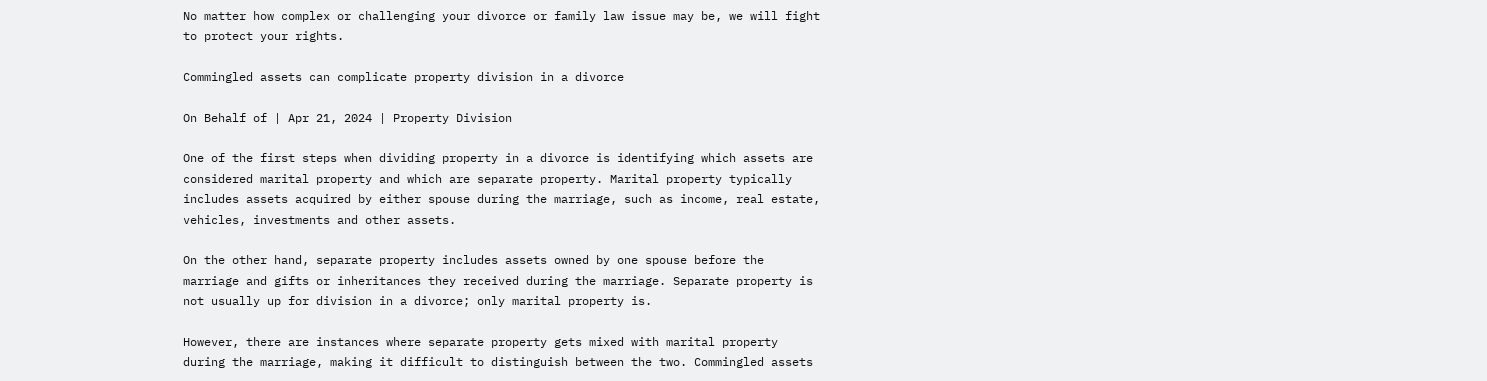No matter how complex or challenging your divorce or family law issue may be, we will fight to protect your rights.

Commingled assets can complicate property division in a divorce

On Behalf of | Apr 21, 2024 | Property Division

One of the first steps when dividing property in a divorce is identifying which assets are considered marital property and which are separate property. Marital property typically includes assets acquired by either spouse during the marriage, such as income, real estate, vehicles, investments and other assets.

On the other hand, separate property includes assets owned by one spouse before the marriage and gifts or inheritances they received during the marriage. Separate property is not usually up for division in a divorce; only marital property is.

However, there are instances where separate property gets mixed with marital property during the marriage, making it difficult to distinguish between the two. Commingled assets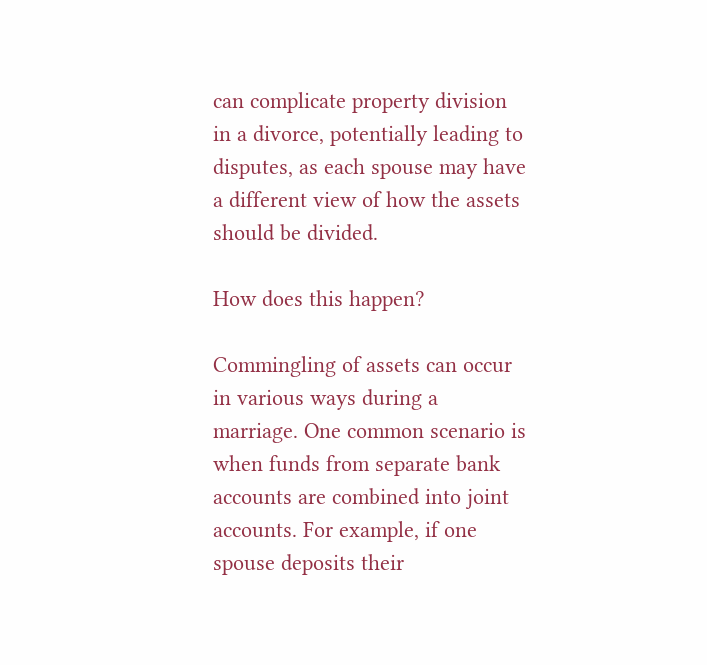can complicate property division in a divorce, potentially leading to disputes, as each spouse may have a different view of how the assets should be divided.

How does this happen?

Commingling of assets can occur in various ways during a marriage. One common scenario is when funds from separate bank accounts are combined into joint accounts. For example, if one spouse deposits their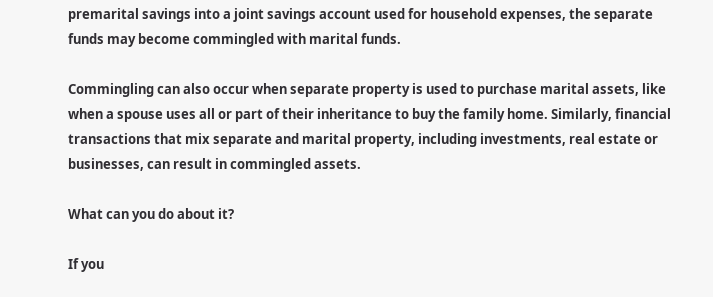premarital savings into a joint savings account used for household expenses, the separate funds may become commingled with marital funds.

Commingling can also occur when separate property is used to purchase marital assets, like when a spouse uses all or part of their inheritance to buy the family home. Similarly, financial transactions that mix separate and marital property, including investments, real estate or businesses, can result in commingled assets.

What can you do about it?

If you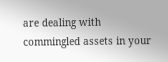are dealing with commingled assets in your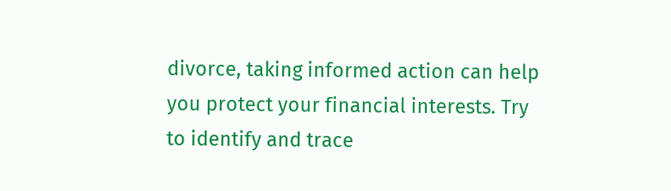divorce, taking informed action can help you protect your financial interests. Try to identify and trace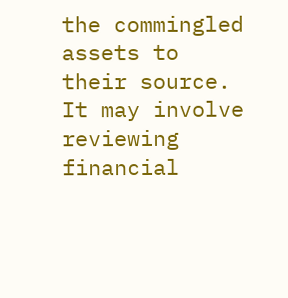the commingled assets to their source. It may involve reviewing financial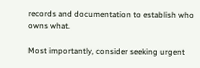records and documentation to establish who owns what.

Most importantly, consider seeking urgent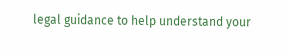legal guidance to help understand your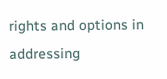rights and options in addressing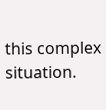this complex situation.